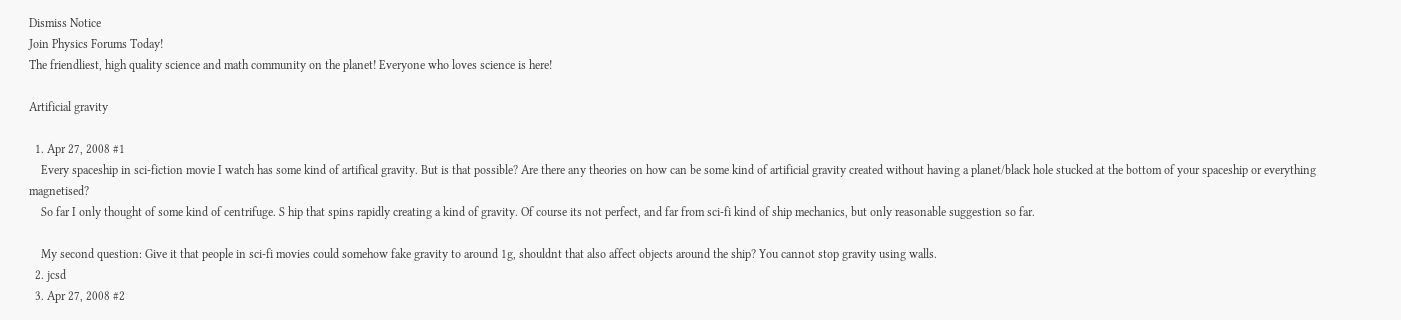Dismiss Notice
Join Physics Forums Today!
The friendliest, high quality science and math community on the planet! Everyone who loves science is here!

Artificial gravity

  1. Apr 27, 2008 #1
    Every spaceship in sci-fiction movie I watch has some kind of artifical gravity. But is that possible? Are there any theories on how can be some kind of artificial gravity created without having a planet/black hole stucked at the bottom of your spaceship or everything magnetised?
    So far I only thought of some kind of centrifuge. S hip that spins rapidly creating a kind of gravity. Of course its not perfect, and far from sci-fi kind of ship mechanics, but only reasonable suggestion so far.

    My second question: Give it that people in sci-fi movies could somehow fake gravity to around 1g, shouldnt that also affect objects around the ship? You cannot stop gravity using walls.
  2. jcsd
  3. Apr 27, 2008 #2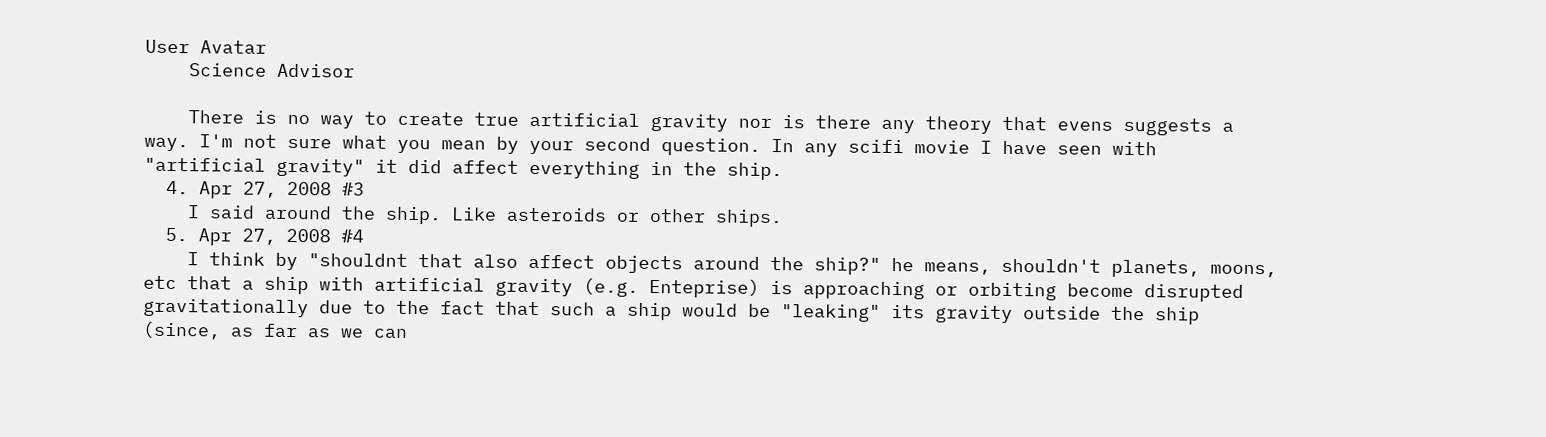User Avatar
    Science Advisor

    There is no way to create true artificial gravity nor is there any theory that evens suggests a way. I'm not sure what you mean by your second question. In any scifi movie I have seen with "artificial gravity" it did affect everything in the ship.
  4. Apr 27, 2008 #3
    I said around the ship. Like asteroids or other ships.
  5. Apr 27, 2008 #4
    I think by "shouldnt that also affect objects around the ship?" he means, shouldn't planets, moons, etc that a ship with artificial gravity (e.g. Enteprise) is approaching or orbiting become disrupted gravitationally due to the fact that such a ship would be "leaking" its gravity outside the ship (since, as far as we can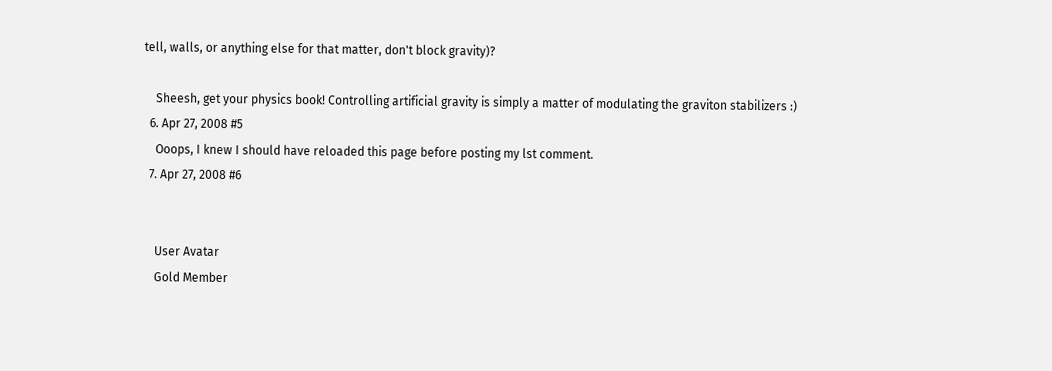tell, walls, or anything else for that matter, don't block gravity)?

    Sheesh, get your physics book! Controlling artificial gravity is simply a matter of modulating the graviton stabilizers :)
  6. Apr 27, 2008 #5
    Ooops, I knew I should have reloaded this page before posting my lst comment.
  7. Apr 27, 2008 #6


    User Avatar
    Gold Member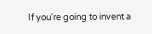If you're going to invent a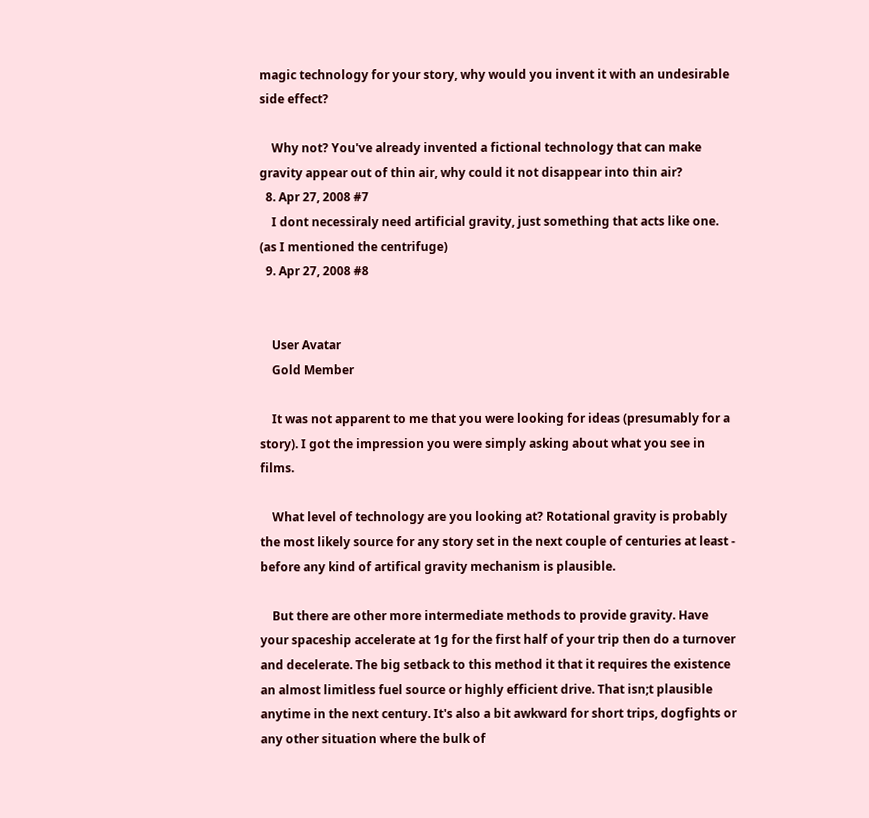magic technology for your story, why would you invent it with an undesirable side effect?

    Why not? You've already invented a fictional technology that can make gravity appear out of thin air, why could it not disappear into thin air?
  8. Apr 27, 2008 #7
    I dont necessiraly need artificial gravity, just something that acts like one. (as I mentioned the centrifuge)
  9. Apr 27, 2008 #8


    User Avatar
    Gold Member

    It was not apparent to me that you were looking for ideas (presumably for a story). I got the impression you were simply asking about what you see in films.

    What level of technology are you looking at? Rotational gravity is probably the most likely source for any story set in the next couple of centuries at least - before any kind of artifical gravity mechanism is plausible.

    But there are other more intermediate methods to provide gravity. Have your spaceship accelerate at 1g for the first half of your trip then do a turnover and decelerate. The big setback to this method it that it requires the existence an almost limitless fuel source or highly efficient drive. That isn;t plausible anytime in the next century. It's also a bit awkward for short trips, dogfights or any other situation where the bulk of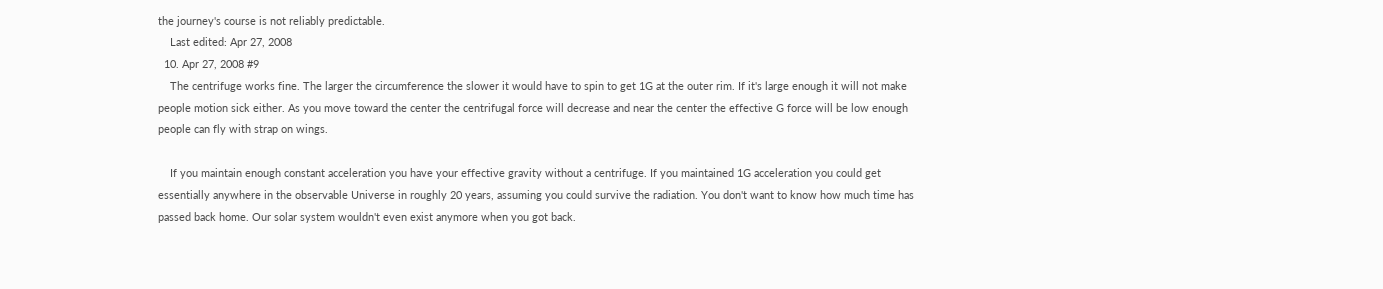the journey's course is not reliably predictable.
    Last edited: Apr 27, 2008
  10. Apr 27, 2008 #9
    The centrifuge works fine. The larger the circumference the slower it would have to spin to get 1G at the outer rim. If it's large enough it will not make people motion sick either. As you move toward the center the centrifugal force will decrease and near the center the effective G force will be low enough people can fly with strap on wings.

    If you maintain enough constant acceleration you have your effective gravity without a centrifuge. If you maintained 1G acceleration you could get essentially anywhere in the observable Universe in roughly 20 years, assuming you could survive the radiation. You don't want to know how much time has passed back home. Our solar system wouldn't even exist anymore when you got back.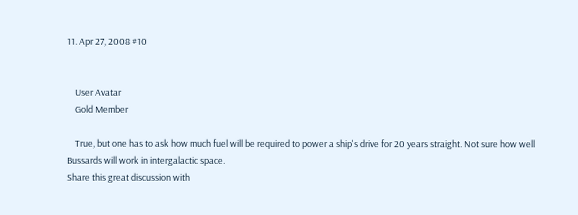11. Apr 27, 2008 #10


    User Avatar
    Gold Member

    True, but one has to ask how much fuel will be required to power a ship's drive for 20 years straight. Not sure how well Bussards will work in intergalactic space.
Share this great discussion with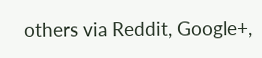others via Reddit, Google+,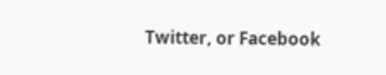Twitter, or Facebook